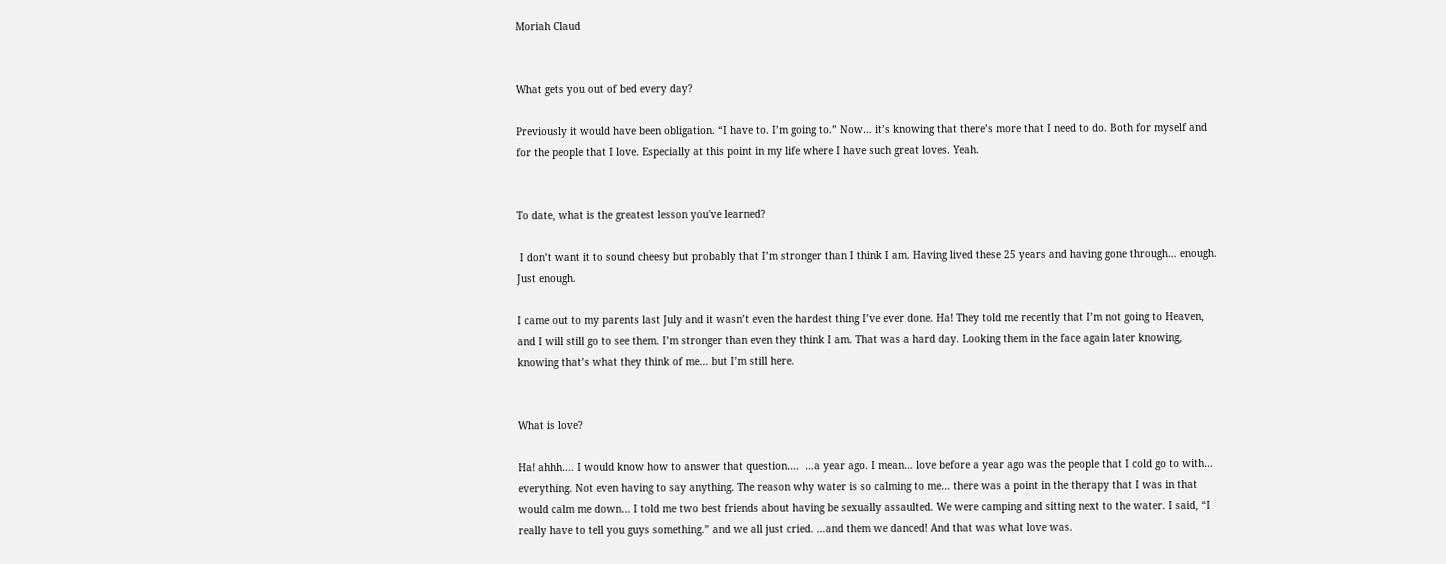Moriah Claud


What gets you out of bed every day?

Previously it would have been obligation. “I have to. I’m going to.” Now… it’s knowing that there’s more that I need to do. Both for myself and for the people that I love. Especially at this point in my life where I have such great loves. Yeah.


To date, what is the greatest lesson you've learned?

 I don’t want it to sound cheesy but probably that I’m stronger than I think I am. Having lived these 25 years and having gone through… enough. Just enough.

I came out to my parents last July and it wasn’t even the hardest thing I’ve ever done. Ha! They told me recently that I’m not going to Heaven, and I will still go to see them. I’m stronger than even they think I am. That was a hard day. Looking them in the face again later knowing, knowing that’s what they think of me… but I’m still here.


What is love?

Ha! ahhh…. I would know how to answer that question….  …a year ago. I mean… love before a year ago was the people that I cold go to with… everything. Not even having to say anything. The reason why water is so calming to me… there was a point in the therapy that I was in that would calm me down… I told me two best friends about having be sexually assaulted. We were camping and sitting next to the water. I said, “I really have to tell you guys something.” and we all just cried. …and them we danced! And that was what love was.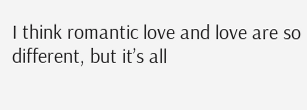I think romantic love and love are so different, but it’s all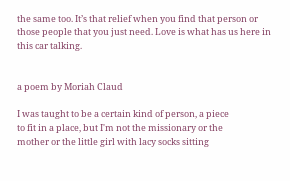the same too. It’s that relief when you find that person or those people that you just need. Love is what has us here in this car talking.


a poem by Moriah Claud

I was taught to be a certain kind of person, a piece
to fit in a place, but I'm not the missionary or the
mother or the little girl with lacy socks sitting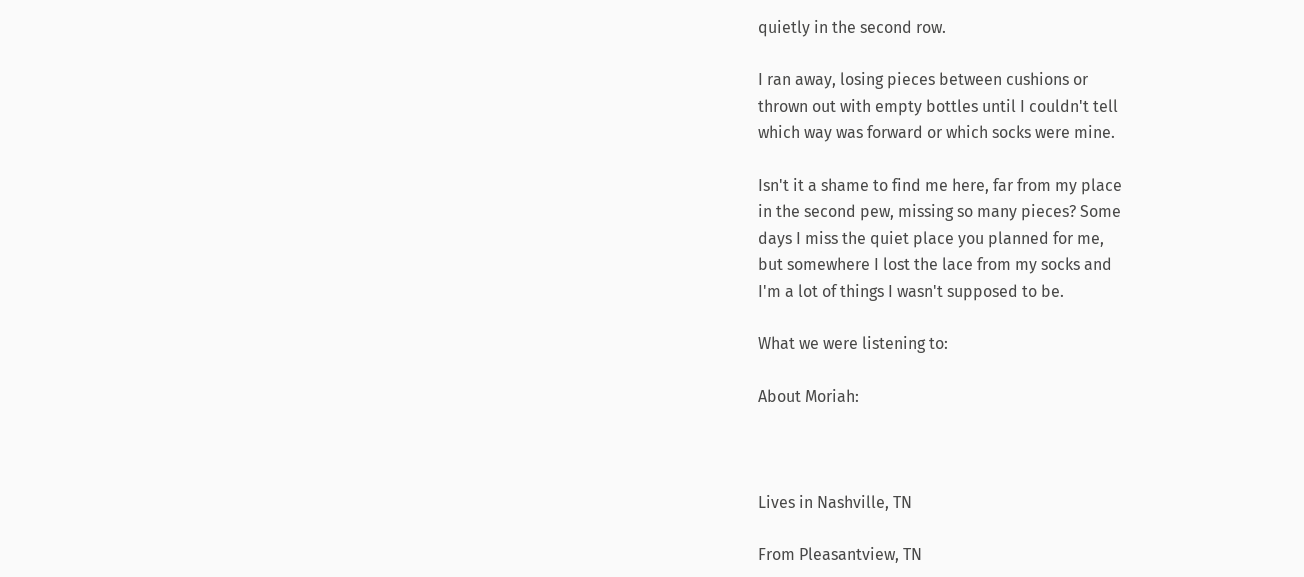quietly in the second row.

I ran away, losing pieces between cushions or
thrown out with empty bottles until I couldn't tell
which way was forward or which socks were mine.

Isn't it a shame to find me here, far from my place
in the second pew, missing so many pieces? Some
days I miss the quiet place you planned for me,
but somewhere I lost the lace from my socks and
I'm a lot of things I wasn't supposed to be.

What we were listening to:

About Moriah:



Lives in Nashville, TN

From Pleasantview, TN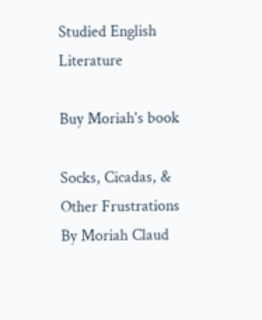Studied English Literature

Buy Moriah's book

Socks, Cicadas, & Other Frustrations
By Moriah Claud